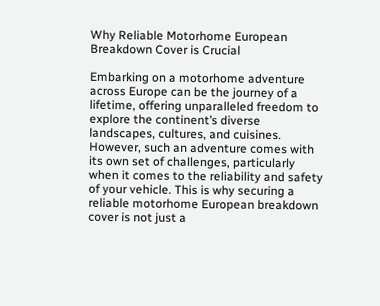Why Reliable Motorhome European Breakdown Cover is Crucial

Embarking on a motorhome adventure across Europe can be the journey of a lifetime, offering unparalleled freedom to explore the continent’s diverse landscapes, cultures, and cuisines. However, such an adventure comes with its own set of challenges, particularly when it comes to the reliability and safety of your vehicle. This is why securing a reliable motorhome European breakdown cover is not just a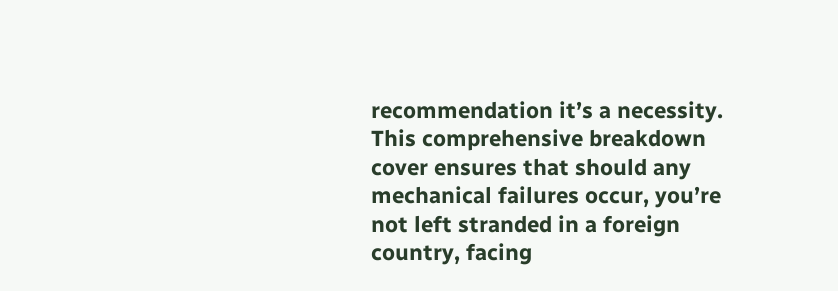recommendation it’s a necessity. This comprehensive breakdown cover ensures that should any mechanical failures occur, you’re not left stranded in a foreign country, facing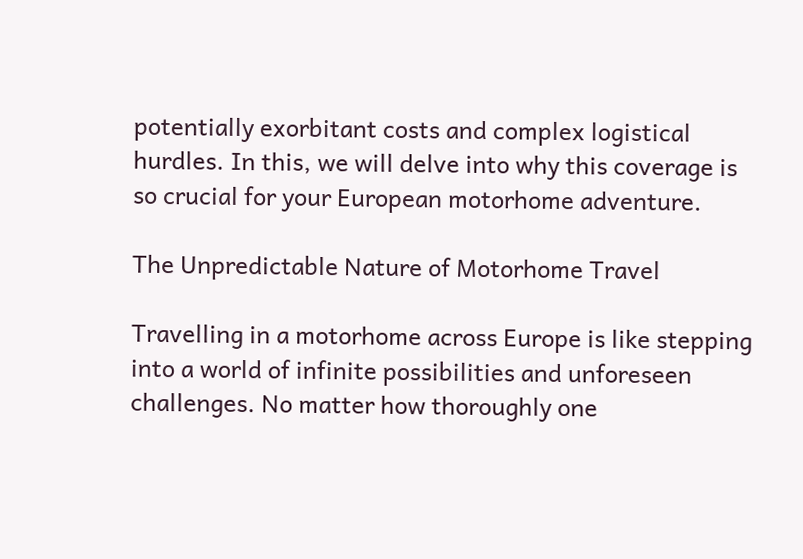potentially exorbitant costs and complex logistical hurdles. In this, we will delve into why this coverage is so crucial for your European motorhome adventure.

The Unpredictable Nature of Motorhome Travel

Travelling in a motorhome across Europe is like stepping into a world of infinite possibilities and unforeseen challenges. No matter how thoroughly one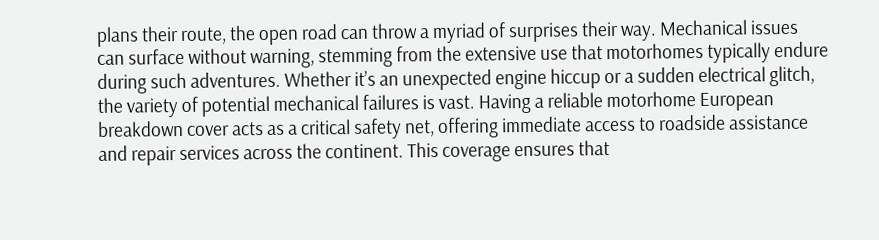plans their route, the open road can throw a myriad of surprises their way. Mechanical issues can surface without warning, stemming from the extensive use that motorhomes typically endure during such adventures. Whether it’s an unexpected engine hiccup or a sudden electrical glitch, the variety of potential mechanical failures is vast. Having a reliable motorhome European breakdown cover acts as a critical safety net, offering immediate access to roadside assistance and repair services across the continent. This coverage ensures that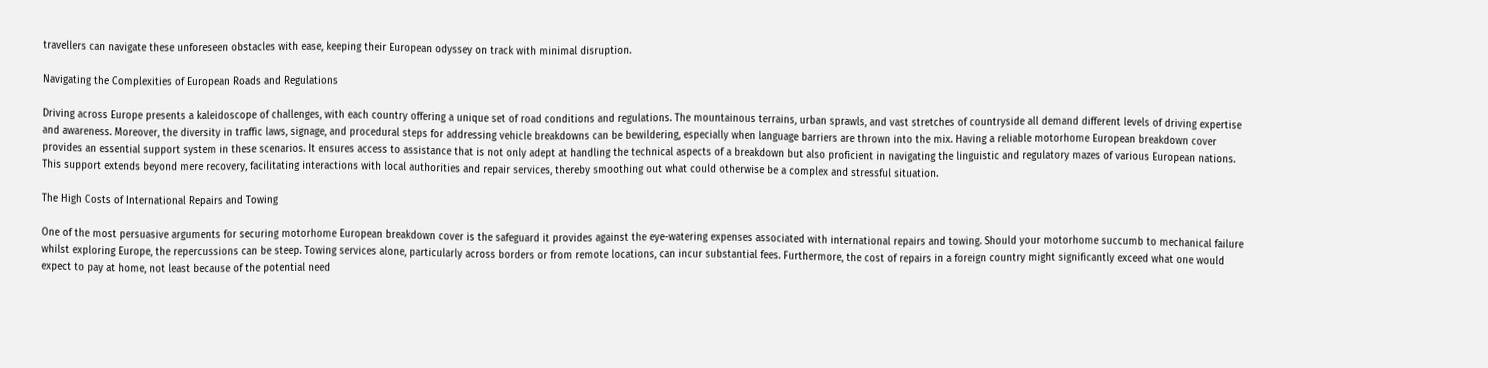travellers can navigate these unforeseen obstacles with ease, keeping their European odyssey on track with minimal disruption.

Navigating the Complexities of European Roads and Regulations

Driving across Europe presents a kaleidoscope of challenges, with each country offering a unique set of road conditions and regulations. The mountainous terrains, urban sprawls, and vast stretches of countryside all demand different levels of driving expertise and awareness. Moreover, the diversity in traffic laws, signage, and procedural steps for addressing vehicle breakdowns can be bewildering, especially when language barriers are thrown into the mix. Having a reliable motorhome European breakdown cover provides an essential support system in these scenarios. It ensures access to assistance that is not only adept at handling the technical aspects of a breakdown but also proficient in navigating the linguistic and regulatory mazes of various European nations. This support extends beyond mere recovery, facilitating interactions with local authorities and repair services, thereby smoothing out what could otherwise be a complex and stressful situation.

The High Costs of International Repairs and Towing

One of the most persuasive arguments for securing motorhome European breakdown cover is the safeguard it provides against the eye-watering expenses associated with international repairs and towing. Should your motorhome succumb to mechanical failure whilst exploring Europe, the repercussions can be steep. Towing services alone, particularly across borders or from remote locations, can incur substantial fees. Furthermore, the cost of repairs in a foreign country might significantly exceed what one would expect to pay at home, not least because of the potential need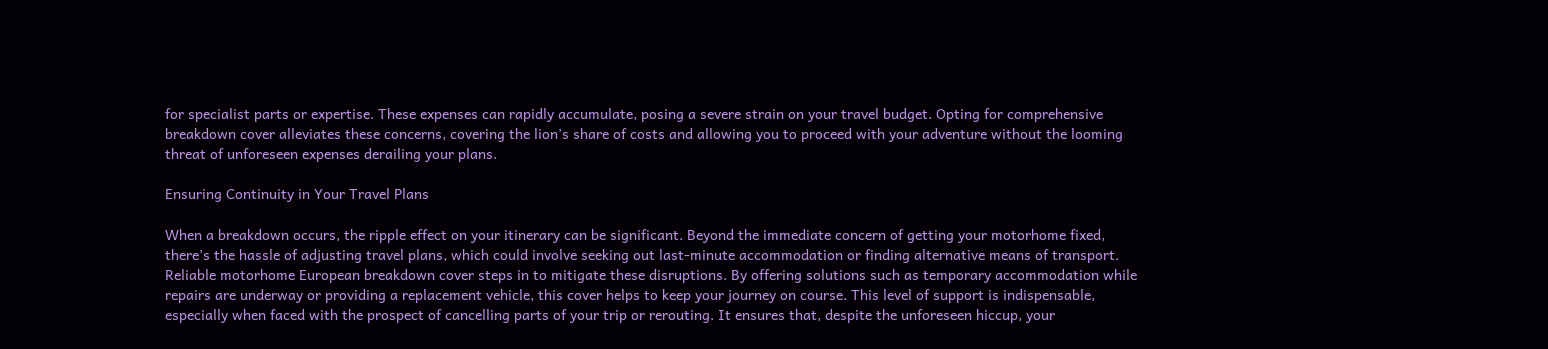for specialist parts or expertise. These expenses can rapidly accumulate, posing a severe strain on your travel budget. Opting for comprehensive breakdown cover alleviates these concerns, covering the lion’s share of costs and allowing you to proceed with your adventure without the looming threat of unforeseen expenses derailing your plans.

Ensuring Continuity in Your Travel Plans

When a breakdown occurs, the ripple effect on your itinerary can be significant. Beyond the immediate concern of getting your motorhome fixed, there’s the hassle of adjusting travel plans, which could involve seeking out last-minute accommodation or finding alternative means of transport. Reliable motorhome European breakdown cover steps in to mitigate these disruptions. By offering solutions such as temporary accommodation while repairs are underway or providing a replacement vehicle, this cover helps to keep your journey on course. This level of support is indispensable, especially when faced with the prospect of cancelling parts of your trip or rerouting. It ensures that, despite the unforeseen hiccup, your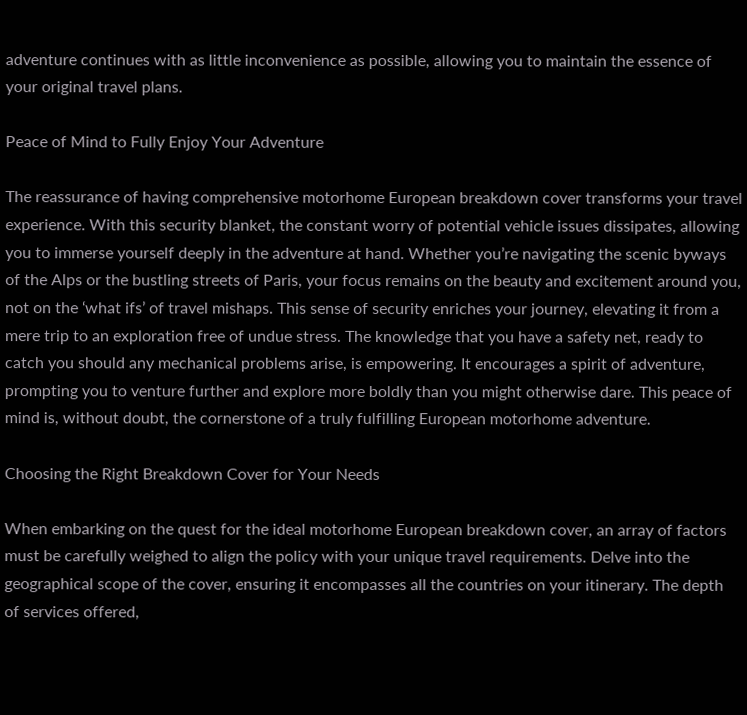adventure continues with as little inconvenience as possible, allowing you to maintain the essence of your original travel plans.

Peace of Mind to Fully Enjoy Your Adventure

The reassurance of having comprehensive motorhome European breakdown cover transforms your travel experience. With this security blanket, the constant worry of potential vehicle issues dissipates, allowing you to immerse yourself deeply in the adventure at hand. Whether you’re navigating the scenic byways of the Alps or the bustling streets of Paris, your focus remains on the beauty and excitement around you, not on the ‘what ifs’ of travel mishaps. This sense of security enriches your journey, elevating it from a mere trip to an exploration free of undue stress. The knowledge that you have a safety net, ready to catch you should any mechanical problems arise, is empowering. It encourages a spirit of adventure, prompting you to venture further and explore more boldly than you might otherwise dare. This peace of mind is, without doubt, the cornerstone of a truly fulfilling European motorhome adventure.

Choosing the Right Breakdown Cover for Your Needs

When embarking on the quest for the ideal motorhome European breakdown cover, an array of factors must be carefully weighed to align the policy with your unique travel requirements. Delve into the geographical scope of the cover, ensuring it encompasses all the countries on your itinerary. The depth of services offered,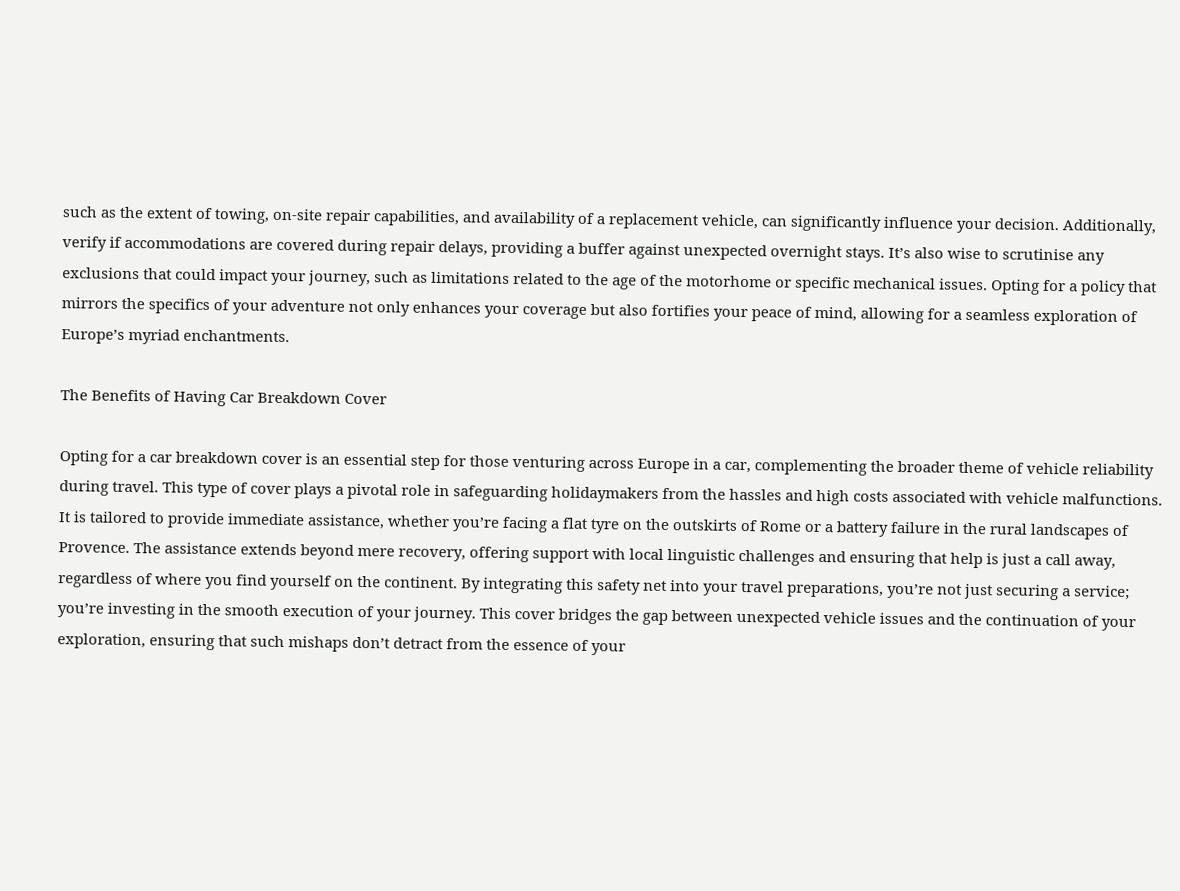such as the extent of towing, on-site repair capabilities, and availability of a replacement vehicle, can significantly influence your decision. Additionally, verify if accommodations are covered during repair delays, providing a buffer against unexpected overnight stays. It’s also wise to scrutinise any exclusions that could impact your journey, such as limitations related to the age of the motorhome or specific mechanical issues. Opting for a policy that mirrors the specifics of your adventure not only enhances your coverage but also fortifies your peace of mind, allowing for a seamless exploration of Europe’s myriad enchantments.

The Benefits of Having Car Breakdown Cover

Opting for a car breakdown cover is an essential step for those venturing across Europe in a car, complementing the broader theme of vehicle reliability during travel. This type of cover plays a pivotal role in safeguarding holidaymakers from the hassles and high costs associated with vehicle malfunctions. It is tailored to provide immediate assistance, whether you’re facing a flat tyre on the outskirts of Rome or a battery failure in the rural landscapes of Provence. The assistance extends beyond mere recovery, offering support with local linguistic challenges and ensuring that help is just a call away, regardless of where you find yourself on the continent. By integrating this safety net into your travel preparations, you’re not just securing a service; you’re investing in the smooth execution of your journey. This cover bridges the gap between unexpected vehicle issues and the continuation of your exploration, ensuring that such mishaps don’t detract from the essence of your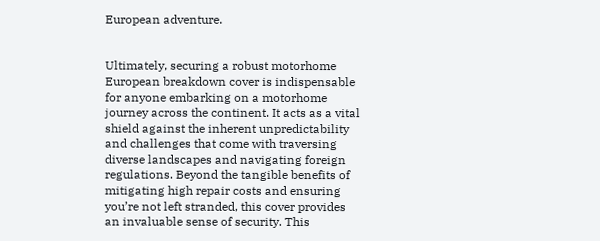European adventure.


Ultimately, securing a robust motorhome European breakdown cover is indispensable for anyone embarking on a motorhome journey across the continent. It acts as a vital shield against the inherent unpredictability and challenges that come with traversing diverse landscapes and navigating foreign regulations. Beyond the tangible benefits of mitigating high repair costs and ensuring you’re not left stranded, this cover provides an invaluable sense of security. This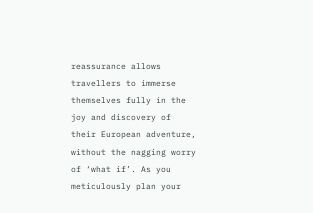reassurance allows travellers to immerse themselves fully in the joy and discovery of their European adventure, without the nagging worry of ‘what if’. As you meticulously plan your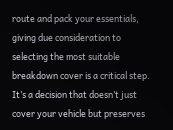route and pack your essentials, giving due consideration to selecting the most suitable breakdown cover is a critical step. It’s a decision that doesn’t just cover your vehicle but preserves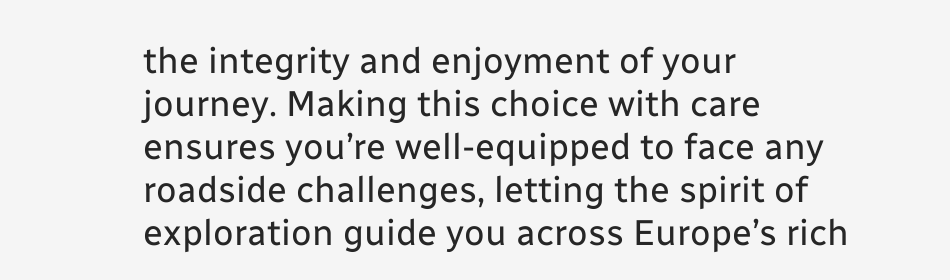the integrity and enjoyment of your journey. Making this choice with care ensures you’re well-equipped to face any roadside challenges, letting the spirit of exploration guide you across Europe’s rich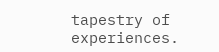tapestry of experiences.